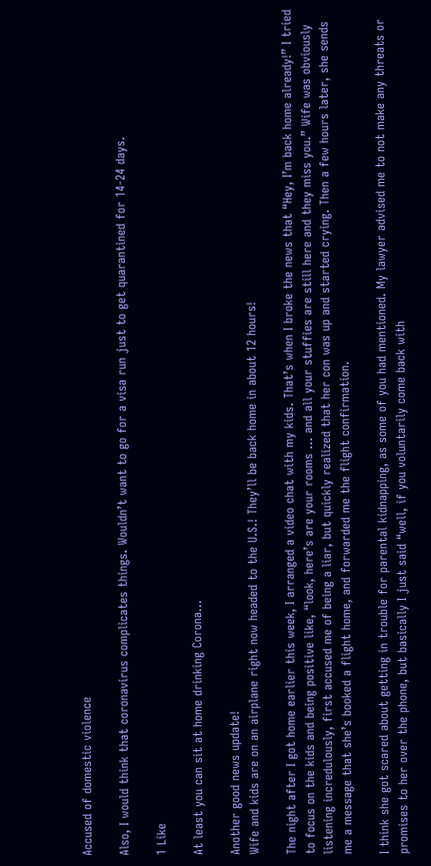Accused of domestic violence

Also, I would think that coronavirus complicates things. Wouldn’t want to go for a visa run just to get quarantined for 14-24 days.

1 Like

At least you can sit at home drinking Corona…

Another good news update!
Wife and kids are on an airplane right now headed to the U.S.! They’ll be back home in about 12 hours!

The night after I got home earlier this week, I arranged a video chat with my kids. That’s when I broke the news that “Hey, I’m back home already!” I tried to focus on the kids and being positive like, “look, here’s are your rooms … and all your stuffies are still here and they miss you.” Wife was obviously listening incredulously, first accused me of being a liar, but quickly realized that her con was up and started crying. Then a few hours later, she sends me a message that she’s booked a flight home, and forwarded me the flight confirmation.

I think she got scared about getting in trouble for parental kidnapping, as some of you had mentioned. My lawyer advised me to not make any threats or promises to her over the phone, but basically I just said “well, if you voluntarily come back with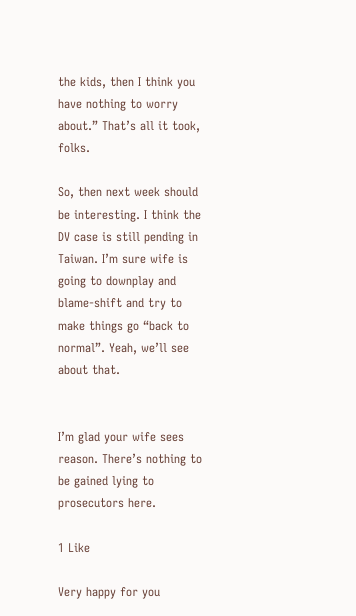the kids, then I think you have nothing to worry about.” That’s all it took, folks.

So, then next week should be interesting. I think the DV case is still pending in Taiwan. I’m sure wife is going to downplay and blame-shift and try to make things go “back to normal”. Yeah, we’ll see about that.


I’m glad your wife sees reason. There’s nothing to be gained lying to prosecutors here.

1 Like

Very happy for you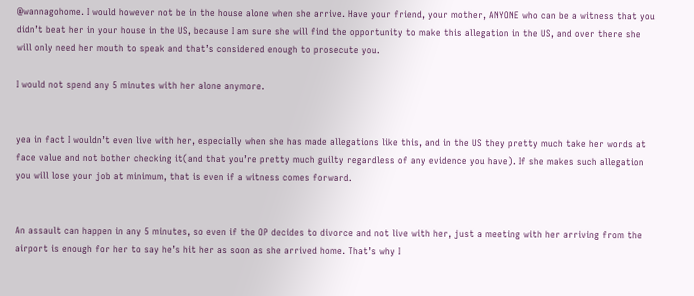@wannagohome. I would however not be in the house alone when she arrive. Have your friend, your mother, ANYONE who can be a witness that you didn’t beat her in your house in the US, because I am sure she will find the opportunity to make this allegation in the US, and over there she will only need her mouth to speak and that’s considered enough to prosecute you.

I would not spend any 5 minutes with her alone anymore.


yea in fact I wouldn’t even live with her, especially when she has made allegations like this, and in the US they pretty much take her words at face value and not bother checking it(and that you’re pretty much guilty regardless of any evidence you have). If she makes such allegation you will lose your job at minimum, that is even if a witness comes forward.


An assault can happen in any 5 minutes, so even if the OP decides to divorce and not live with her, just a meeting with her arriving from the airport is enough for her to say he’s hit her as soon as she arrived home. That’s why I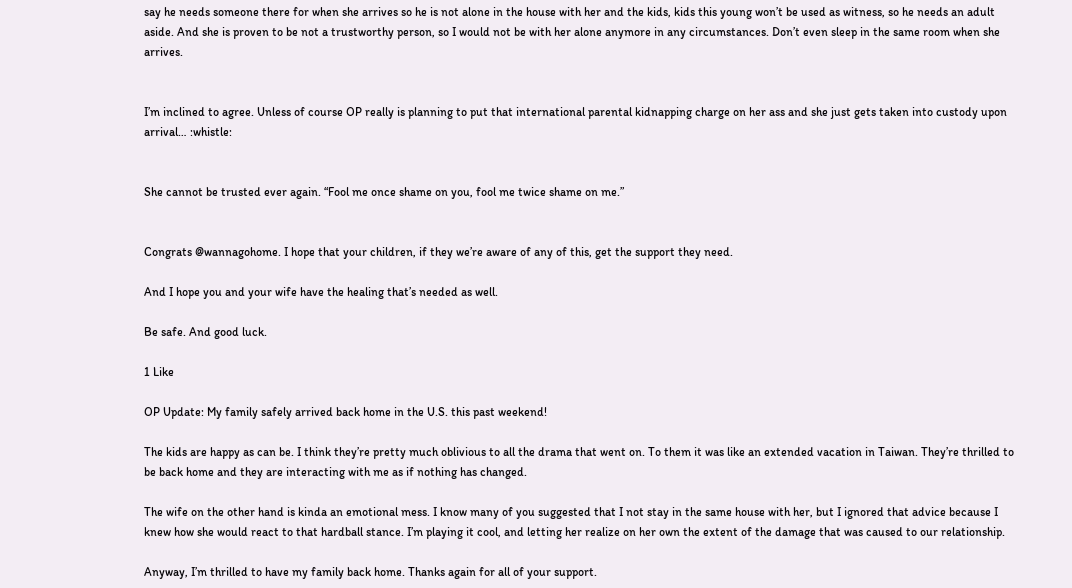say he needs someone there for when she arrives so he is not alone in the house with her and the kids, kids this young won’t be used as witness, so he needs an adult aside. And she is proven to be not a trustworthy person, so I would not be with her alone anymore in any circumstances. Don’t even sleep in the same room when she arrives.


I’m inclined to agree. Unless of course OP really is planning to put that international parental kidnapping charge on her ass and she just gets taken into custody upon arrival… :whistle:


She cannot be trusted ever again. “Fool me once shame on you, fool me twice shame on me.”


Congrats @wannagohome. I hope that your children, if they we’re aware of any of this, get the support they need.

And I hope you and your wife have the healing that’s needed as well.

Be safe. And good luck.

1 Like

OP Update: My family safely arrived back home in the U.S. this past weekend!

The kids are happy as can be. I think they’re pretty much oblivious to all the drama that went on. To them it was like an extended vacation in Taiwan. They’re thrilled to be back home and they are interacting with me as if nothing has changed.

The wife on the other hand is kinda an emotional mess. I know many of you suggested that I not stay in the same house with her, but I ignored that advice because I knew how she would react to that hardball stance. I’m playing it cool, and letting her realize on her own the extent of the damage that was caused to our relationship.

Anyway, I’m thrilled to have my family back home. Thanks again for all of your support.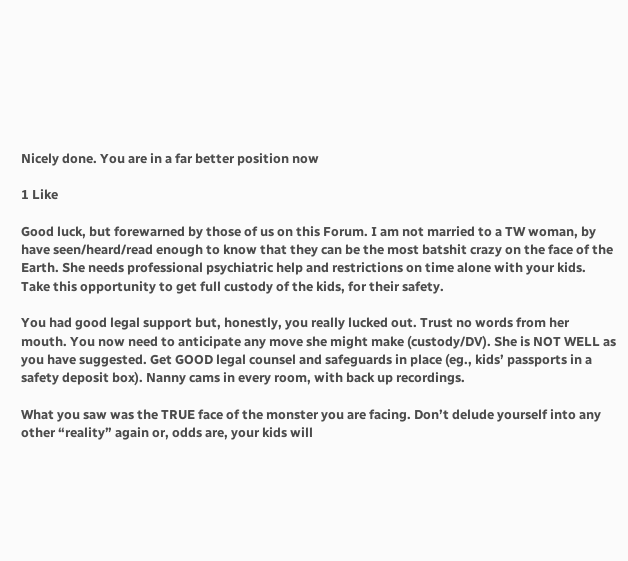Nicely done. You are in a far better position now

1 Like

Good luck, but forewarned by those of us on this Forum. I am not married to a TW woman, by have seen/heard/read enough to know that they can be the most batshit crazy on the face of the Earth. She needs professional psychiatric help and restrictions on time alone with your kids. Take this opportunity to get full custody of the kids, for their safety.

You had good legal support but, honestly, you really lucked out. Trust no words from her mouth. You now need to anticipate any move she might make (custody/DV). She is NOT WELL as you have suggested. Get GOOD legal counsel and safeguards in place (eg., kids’ passports in a safety deposit box). Nanny cams in every room, with back up recordings.

What you saw was the TRUE face of the monster you are facing. Don’t delude yourself into any other “reality” again or, odds are, your kids will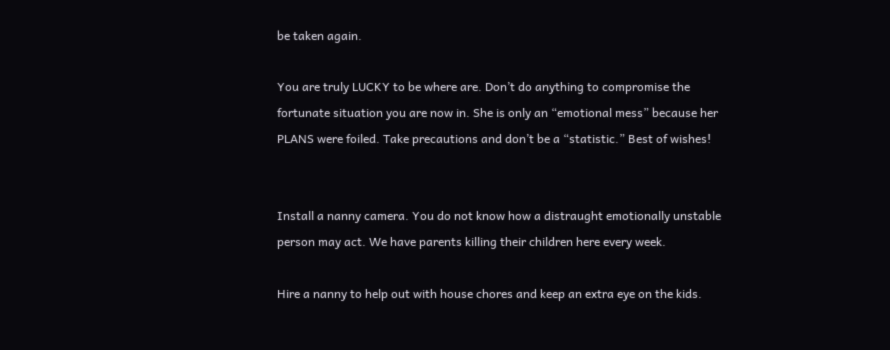be taken again.

You are truly LUCKY to be where are. Don’t do anything to compromise the fortunate situation you are now in. She is only an “emotional mess” because her PLANS were foiled. Take precautions and don’t be a “statistic.” Best of wishes!


Install a nanny camera. You do not know how a distraught emotionally unstable person may act. We have parents killing their children here every week.

Hire a nanny to help out with house chores and keep an extra eye on the kids.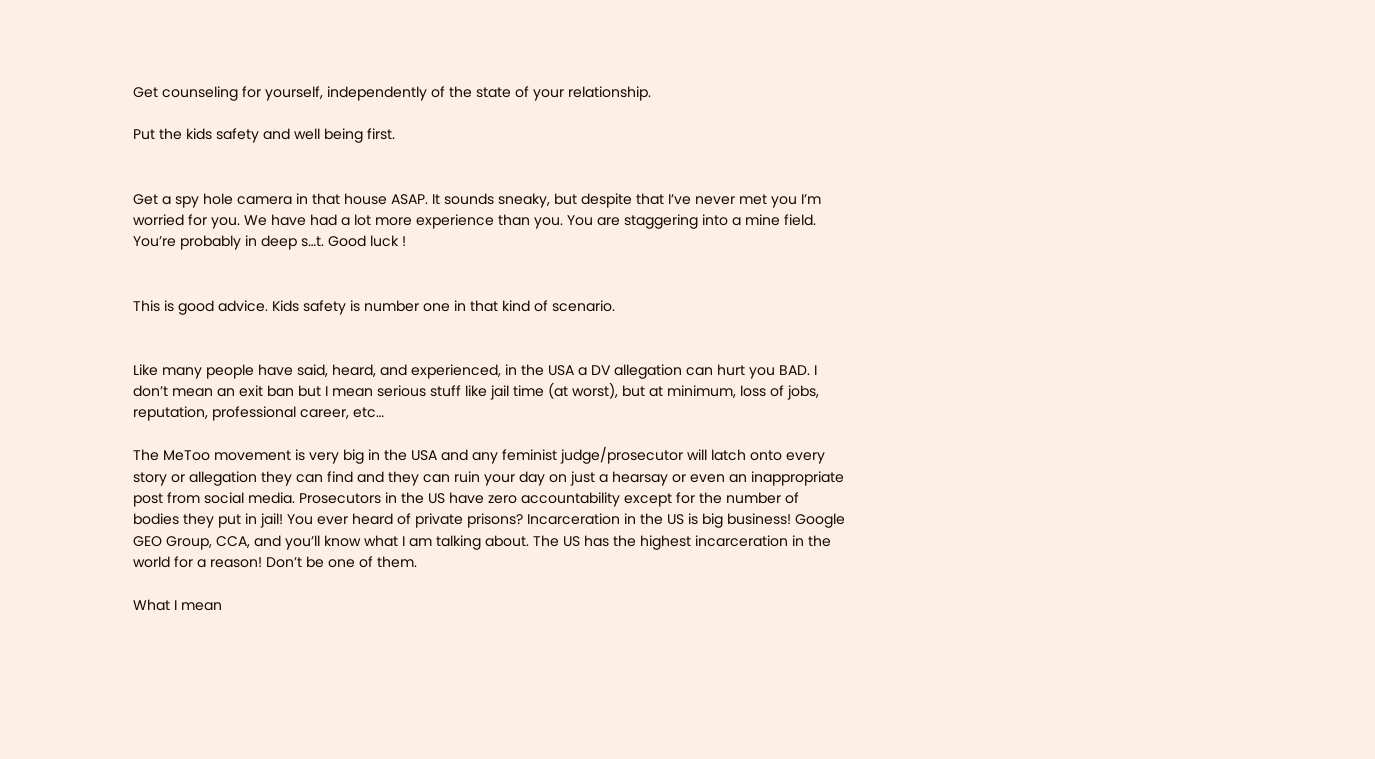Get counseling for yourself, independently of the state of your relationship.

Put the kids safety and well being first.


Get a spy hole camera in that house ASAP. It sounds sneaky, but despite that I’ve never met you I’m worried for you. We have had a lot more experience than you. You are staggering into a mine field. You’re probably in deep s…t. Good luck !


This is good advice. Kids safety is number one in that kind of scenario.


Like many people have said, heard, and experienced, in the USA a DV allegation can hurt you BAD. I don’t mean an exit ban but I mean serious stuff like jail time (at worst), but at minimum, loss of jobs, reputation, professional career, etc…

The MeToo movement is very big in the USA and any feminist judge/prosecutor will latch onto every story or allegation they can find and they can ruin your day on just a hearsay or even an inappropriate post from social media. Prosecutors in the US have zero accountability except for the number of bodies they put in jail! You ever heard of private prisons? Incarceration in the US is big business! Google GEO Group, CCA, and you’ll know what I am talking about. The US has the highest incarceration in the world for a reason! Don’t be one of them.

What I mean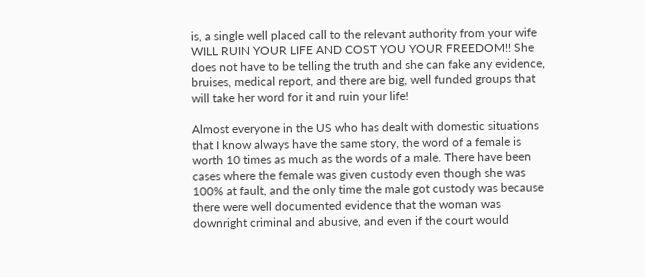is, a single well placed call to the relevant authority from your wife WILL RUIN YOUR LIFE AND COST YOU YOUR FREEDOM!! She does not have to be telling the truth and she can fake any evidence, bruises, medical report, and there are big, well funded groups that will take her word for it and ruin your life!

Almost everyone in the US who has dealt with domestic situations that I know always have the same story, the word of a female is worth 10 times as much as the words of a male. There have been cases where the female was given custody even though she was 100% at fault, and the only time the male got custody was because there were well documented evidence that the woman was downright criminal and abusive, and even if the court would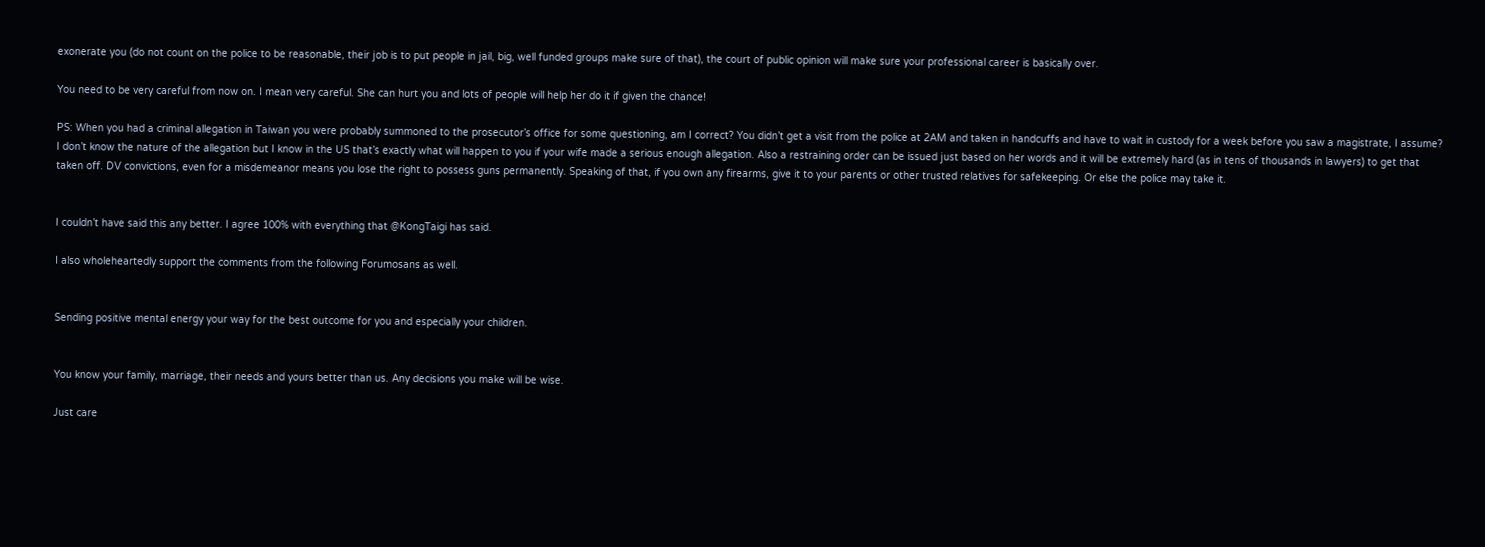exonerate you (do not count on the police to be reasonable, their job is to put people in jail, big, well funded groups make sure of that), the court of public opinion will make sure your professional career is basically over.

You need to be very careful from now on. I mean very careful. She can hurt you and lots of people will help her do it if given the chance!

PS: When you had a criminal allegation in Taiwan you were probably summoned to the prosecutor’s office for some questioning, am I correct? You didn’t get a visit from the police at 2AM and taken in handcuffs and have to wait in custody for a week before you saw a magistrate, I assume? I don’t know the nature of the allegation but I know in the US that’s exactly what will happen to you if your wife made a serious enough allegation. Also a restraining order can be issued just based on her words and it will be extremely hard (as in tens of thousands in lawyers) to get that taken off. DV convictions, even for a misdemeanor means you lose the right to possess guns permanently. Speaking of that, if you own any firearms, give it to your parents or other trusted relatives for safekeeping. Or else the police may take it.


I couldn’t have said this any better. I agree 100% with everything that @KongTaigi has said.

I also wholeheartedly support the comments from the following Forumosans as well.


Sending positive mental energy your way for the best outcome for you and especially your children.


You know your family, marriage, their needs and yours better than us. Any decisions you make will be wise.

Just care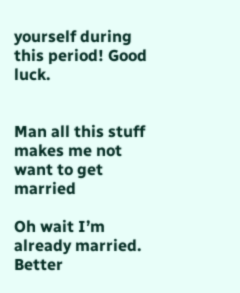yourself during this period! Good luck.


Man all this stuff makes me not want to get married

Oh wait I’m already married. Better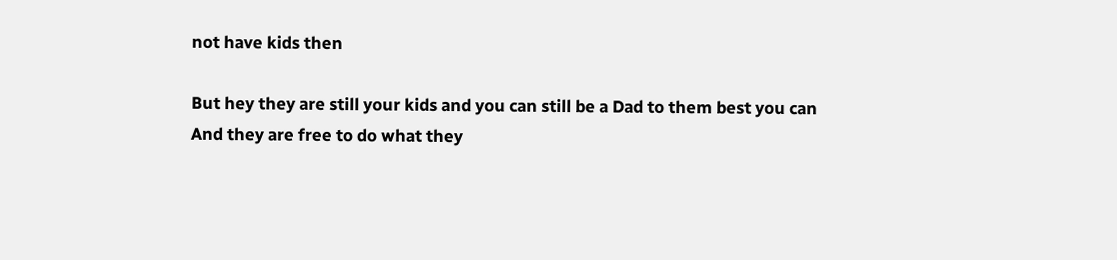not have kids then

But hey they are still your kids and you can still be a Dad to them best you can
And they are free to do what they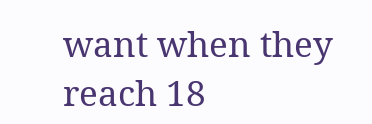want when they reach 18